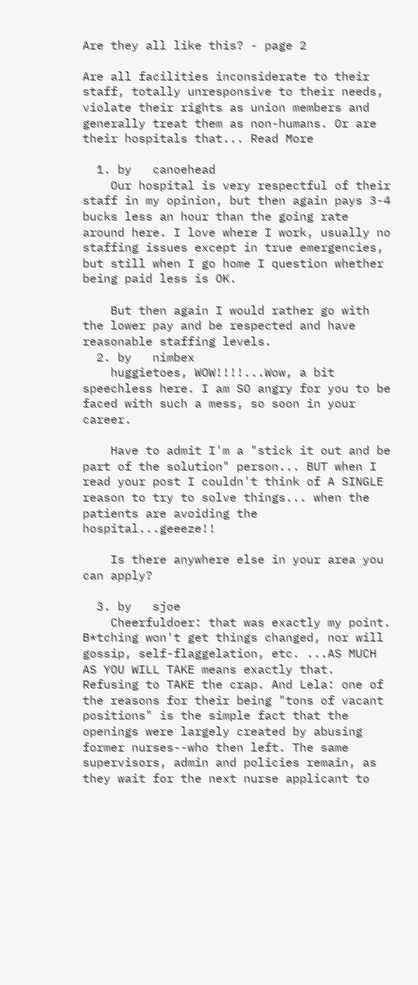Are they all like this? - page 2

Are all facilities inconsiderate to their staff, totally unresponsive to their needs, violate their rights as union members and generally treat them as non-humans. Or are their hospitals that... Read More

  1. by   canoehead
    Our hospital is very respectful of their staff in my opinion, but then again pays 3-4 bucks less an hour than the going rate around here. I love where I work, usually no staffing issues except in true emergencies, but still when I go home I question whether being paid less is OK.

    But then again I would rather go with the lower pay and be respected and have reasonable staffing levels.
  2. by   nimbex
    huggietoes, WOW!!!!...Wow, a bit speechless here. I am SO angry for you to be faced with such a mess, so soon in your career.

    Have to admit I'm a "stick it out and be part of the solution" person... BUT when I read your post I couldn't think of A SINGLE reason to try to solve things... when the patients are avoiding the hospital...geeeze!!

    Is there anywhere else in your area you can apply?

  3. by   sjoe
    Cheerfuldoer: that was exactly my point. B*tching won't get things changed, nor will gossip, self-flaggelation, etc. ...AS MUCH AS YOU WILL TAKE means exactly that. Refusing to TAKE the crap. And Lela: one of the reasons for their being "tons of vacant positions" is the simple fact that the openings were largely created by abusing former nurses--who then left. The same supervisors, admin and policies remain, as they wait for the next nurse applicant to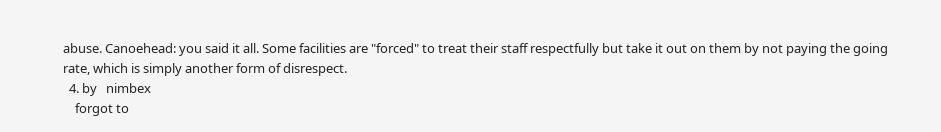abuse. Canoehead: you said it all. Some facilities are "forced" to treat their staff respectfully but take it out on them by not paying the going rate, which is simply another form of disrespect.
  4. by   nimbex
    forgot to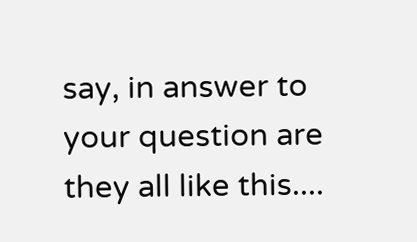say, in answer to your question are they all like this....